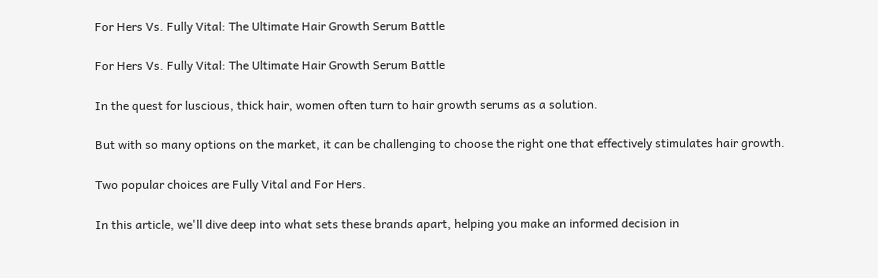For Hers Vs. Fully Vital: The Ultimate Hair Growth Serum Battle

For Hers Vs. Fully Vital: The Ultimate Hair Growth Serum Battle

In the quest for luscious, thick hair, women often turn to hair growth serums as a solution.

But with so many options on the market, it can be challenging to choose the right one that effectively stimulates hair growth.

Two popular choices are Fully Vital and For Hers.

In this article, we'll dive deep into what sets these brands apart, helping you make an informed decision in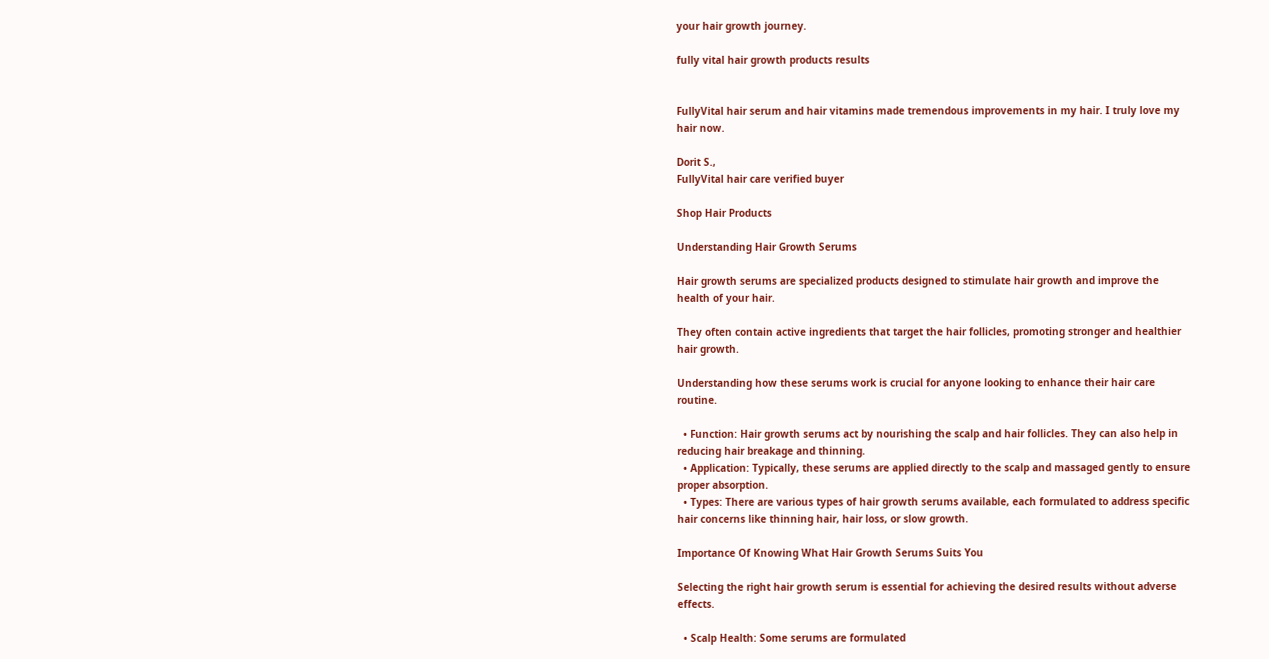your hair growth journey.

fully vital hair growth products results


FullyVital hair serum and hair vitamins made tremendous improvements in my hair. I truly love my hair now.

Dorit S.,
FullyVital hair care verified buyer

Shop Hair Products

Understanding Hair Growth Serums

Hair growth serums are specialized products designed to stimulate hair growth and improve the health of your hair.

They often contain active ingredients that target the hair follicles, promoting stronger and healthier hair growth.

Understanding how these serums work is crucial for anyone looking to enhance their hair care routine.

  • Function: Hair growth serums act by nourishing the scalp and hair follicles. They can also help in reducing hair breakage and thinning.
  • Application: Typically, these serums are applied directly to the scalp and massaged gently to ensure proper absorption.
  • Types: There are various types of hair growth serums available, each formulated to address specific hair concerns like thinning hair, hair loss, or slow growth.

Importance Of Knowing What Hair Growth Serums Suits You

Selecting the right hair growth serum is essential for achieving the desired results without adverse effects.

  • Scalp Health: Some serums are formulated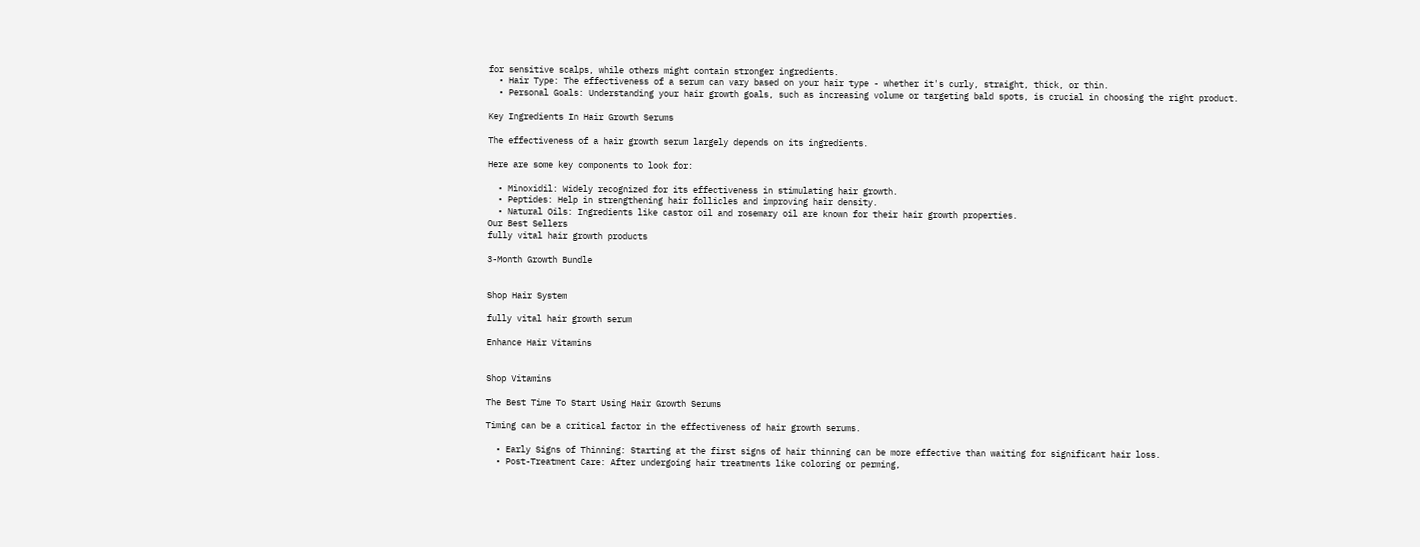for sensitive scalps, while others might contain stronger ingredients.
  • Hair Type: The effectiveness of a serum can vary based on your hair type - whether it's curly, straight, thick, or thin.
  • Personal Goals: Understanding your hair growth goals, such as increasing volume or targeting bald spots, is crucial in choosing the right product.

Key Ingredients In Hair Growth Serums

The effectiveness of a hair growth serum largely depends on its ingredients.

Here are some key components to look for:

  • Minoxidil: Widely recognized for its effectiveness in stimulating hair growth.
  • Peptides: Help in strengthening hair follicles and improving hair density.
  • Natural Oils: Ingredients like castor oil and rosemary oil are known for their hair growth properties.
Our Best Sellers
fully vital hair growth products

3-Month Growth Bundle


Shop Hair System

fully vital hair growth serum

Enhance Hair Vitamins


Shop Vitamins

The Best Time To Start Using Hair Growth Serums

Timing can be a critical factor in the effectiveness of hair growth serums.

  • Early Signs of Thinning: Starting at the first signs of hair thinning can be more effective than waiting for significant hair loss.
  • Post-Treatment Care: After undergoing hair treatments like coloring or perming,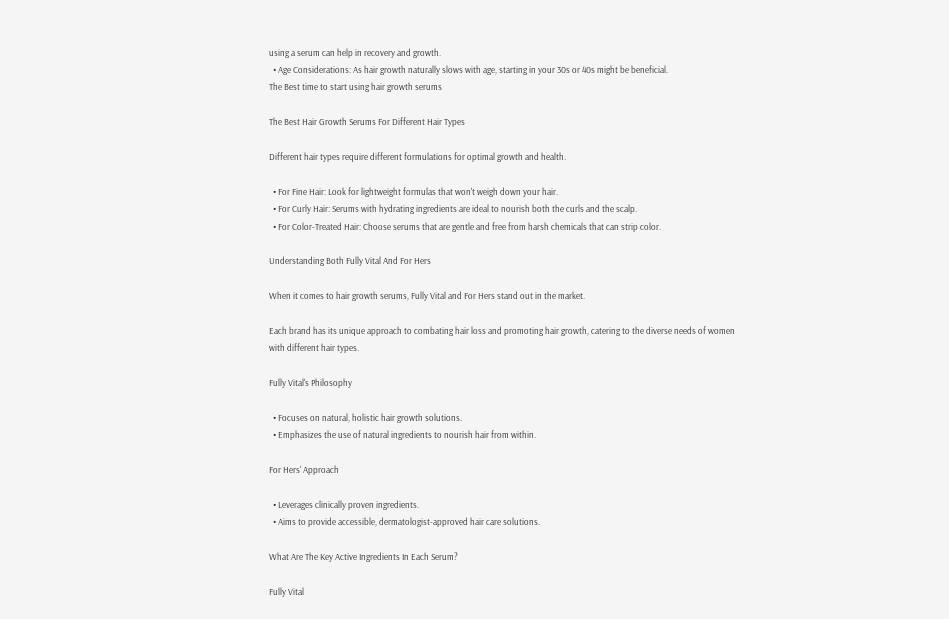using a serum can help in recovery and growth.
  • Age Considerations: As hair growth naturally slows with age, starting in your 30s or 40s might be beneficial.
The Best time to start using hair growth serums

The Best Hair Growth Serums For Different Hair Types

Different hair types require different formulations for optimal growth and health.

  • For Fine Hair: Look for lightweight formulas that won't weigh down your hair.
  • For Curly Hair: Serums with hydrating ingredients are ideal to nourish both the curls and the scalp.
  • For Color-Treated Hair: Choose serums that are gentle and free from harsh chemicals that can strip color.

Understanding Both Fully Vital And For Hers

When it comes to hair growth serums, Fully Vital and For Hers stand out in the market.

Each brand has its unique approach to combating hair loss and promoting hair growth, catering to the diverse needs of women with different hair types.

Fully Vital's Philosophy

  • Focuses on natural, holistic hair growth solutions.
  • Emphasizes the use of natural ingredients to nourish hair from within.

For Hers' Approach

  • Leverages clinically proven ingredients.
  • Aims to provide accessible, dermatologist-approved hair care solutions.

What Are The Key Active Ingredients In Each Serum?

Fully Vital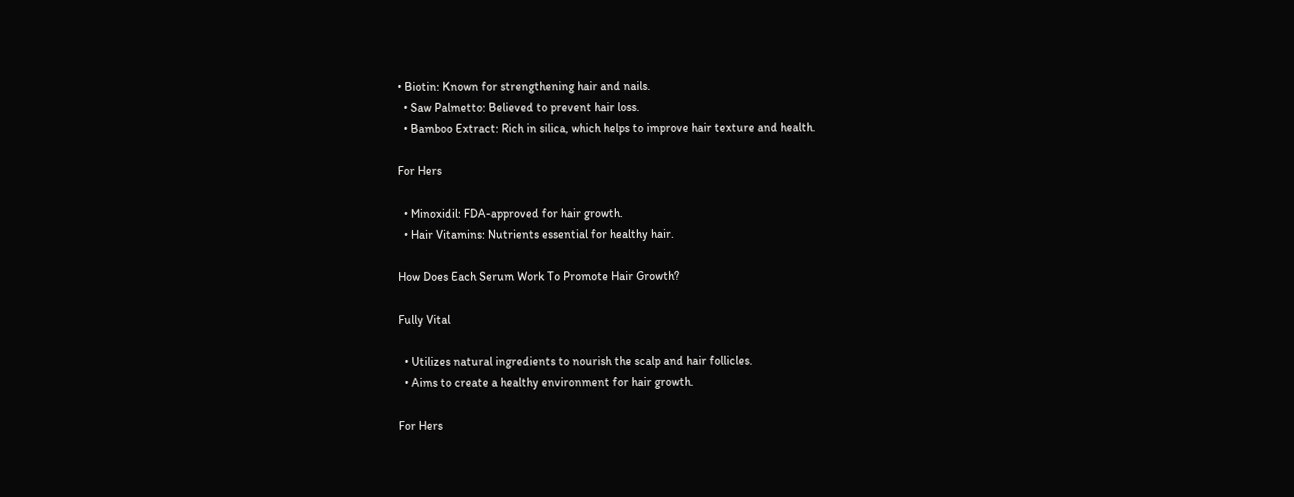• Biotin: Known for strengthening hair and nails.
  • Saw Palmetto: Believed to prevent hair loss.
  • Bamboo Extract: Rich in silica, which helps to improve hair texture and health.

For Hers

  • Minoxidil: FDA-approved for hair growth.
  • Hair Vitamins: Nutrients essential for healthy hair.

How Does Each Serum Work To Promote Hair Growth?

Fully Vital

  • Utilizes natural ingredients to nourish the scalp and hair follicles.
  • Aims to create a healthy environment for hair growth.

For Hers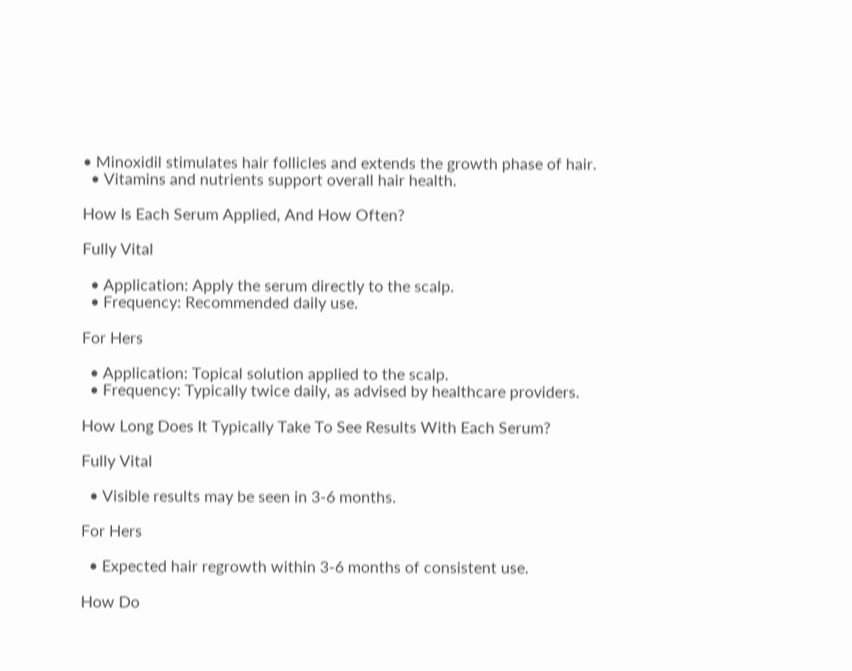• Minoxidil stimulates hair follicles and extends the growth phase of hair.
  • Vitamins and nutrients support overall hair health.

How Is Each Serum Applied, And How Often?

Fully Vital

  • Application: Apply the serum directly to the scalp.
  • Frequency: Recommended daily use.

For Hers

  • Application: Topical solution applied to the scalp.
  • Frequency: Typically twice daily, as advised by healthcare providers.

How Long Does It Typically Take To See Results With Each Serum?

Fully Vital

  • Visible results may be seen in 3-6 months.

For Hers

  • Expected hair regrowth within 3-6 months of consistent use.

How Do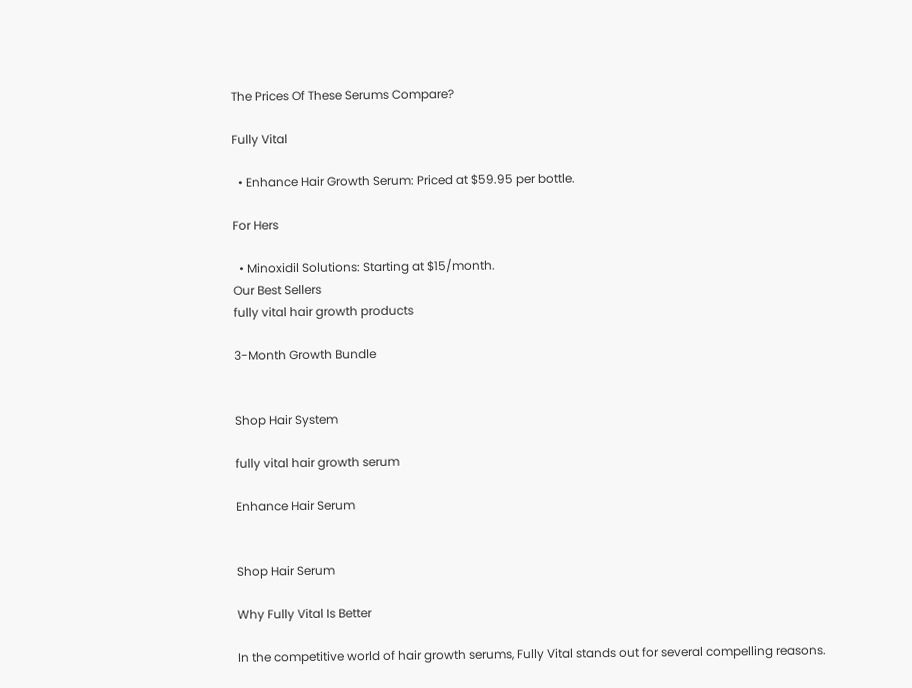The Prices Of These Serums Compare?

Fully Vital

  • Enhance Hair Growth Serum: Priced at $59.95 per bottle.

For Hers

  • Minoxidil Solutions: Starting at $15/month.
Our Best Sellers
fully vital hair growth products

3-Month Growth Bundle


Shop Hair System

fully vital hair growth serum

Enhance Hair Serum


Shop Hair Serum

Why Fully Vital Is Better

In the competitive world of hair growth serums, Fully Vital stands out for several compelling reasons.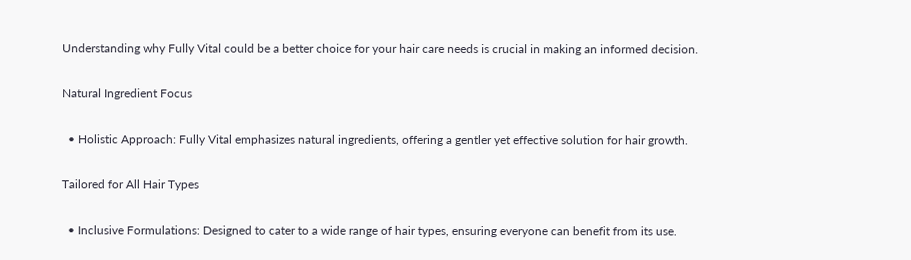Understanding why Fully Vital could be a better choice for your hair care needs is crucial in making an informed decision.

Natural Ingredient Focus

  • Holistic Approach: Fully Vital emphasizes natural ingredients, offering a gentler yet effective solution for hair growth.

Tailored for All Hair Types

  • Inclusive Formulations: Designed to cater to a wide range of hair types, ensuring everyone can benefit from its use.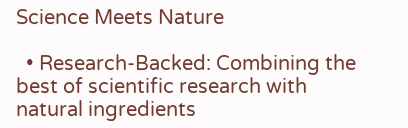Science Meets Nature

  • Research-Backed: Combining the best of scientific research with natural ingredients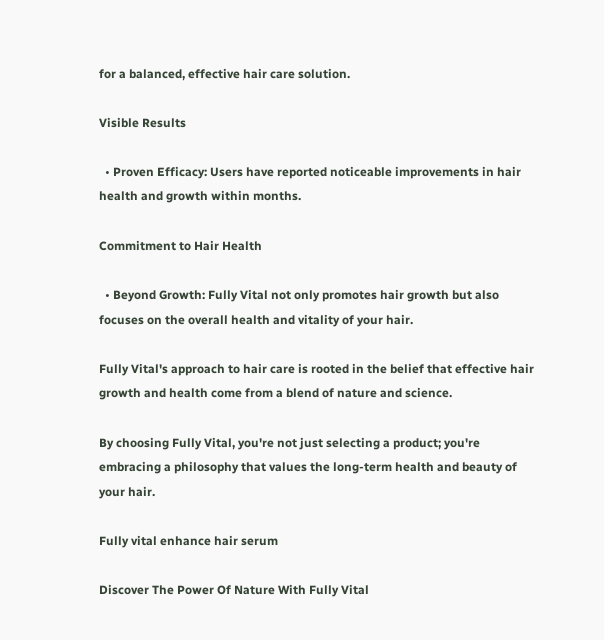for a balanced, effective hair care solution.

Visible Results

  • Proven Efficacy: Users have reported noticeable improvements in hair health and growth within months.

Commitment to Hair Health

  • Beyond Growth: Fully Vital not only promotes hair growth but also focuses on the overall health and vitality of your hair.

Fully Vital's approach to hair care is rooted in the belief that effective hair growth and health come from a blend of nature and science.

By choosing Fully Vital, you're not just selecting a product; you're embracing a philosophy that values the long-term health and beauty of your hair.

Fully vital enhance hair serum

Discover The Power Of Nature With Fully Vital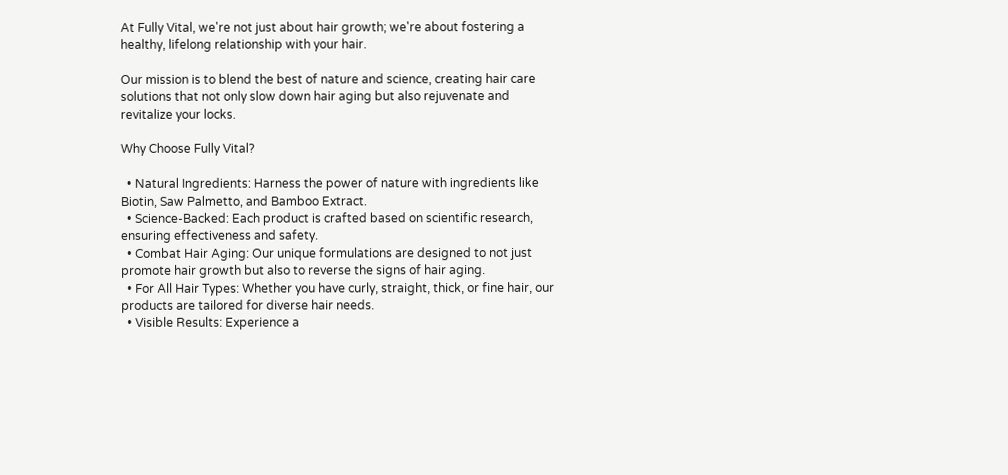At Fully Vital, we're not just about hair growth; we're about fostering a healthy, lifelong relationship with your hair.

Our mission is to blend the best of nature and science, creating hair care solutions that not only slow down hair aging but also rejuvenate and revitalize your locks.

Why Choose Fully Vital?

  • Natural Ingredients: Harness the power of nature with ingredients like Biotin, Saw Palmetto, and Bamboo Extract.
  • Science-Backed: Each product is crafted based on scientific research, ensuring effectiveness and safety.
  • Combat Hair Aging: Our unique formulations are designed to not just promote hair growth but also to reverse the signs of hair aging.
  • For All Hair Types: Whether you have curly, straight, thick, or fine hair, our products are tailored for diverse hair needs.
  • Visible Results: Experience a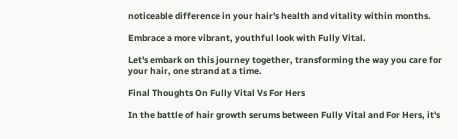noticeable difference in your hair's health and vitality within months.

Embrace a more vibrant, youthful look with Fully Vital.

Let's embark on this journey together, transforming the way you care for your hair, one strand at a time.

Final Thoughts On Fully Vital Vs For Hers

In the battle of hair growth serums between Fully Vital and For Hers, it's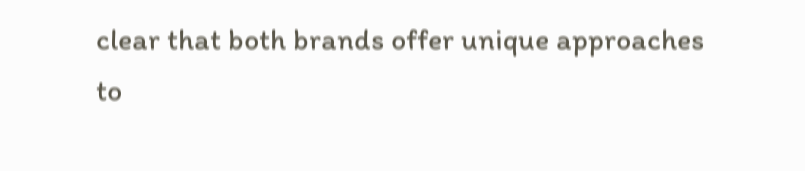clear that both brands offer unique approaches to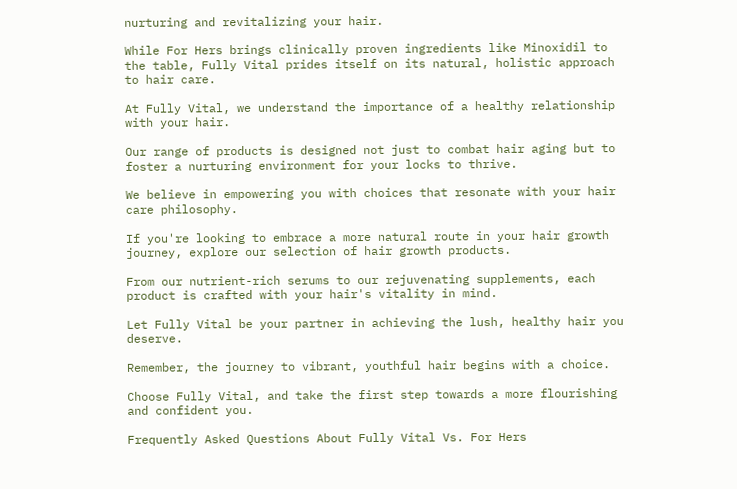nurturing and revitalizing your hair.

While For Hers brings clinically proven ingredients like Minoxidil to the table, Fully Vital prides itself on its natural, holistic approach to hair care.

At Fully Vital, we understand the importance of a healthy relationship with your hair.

Our range of products is designed not just to combat hair aging but to foster a nurturing environment for your locks to thrive.

We believe in empowering you with choices that resonate with your hair care philosophy.

If you're looking to embrace a more natural route in your hair growth journey, explore our selection of hair growth products.

From our nutrient-rich serums to our rejuvenating supplements, each product is crafted with your hair's vitality in mind.

Let Fully Vital be your partner in achieving the lush, healthy hair you deserve.

Remember, the journey to vibrant, youthful hair begins with a choice.

Choose Fully Vital, and take the first step towards a more flourishing and confident you.

Frequently Asked Questions About Fully Vital Vs. For Hers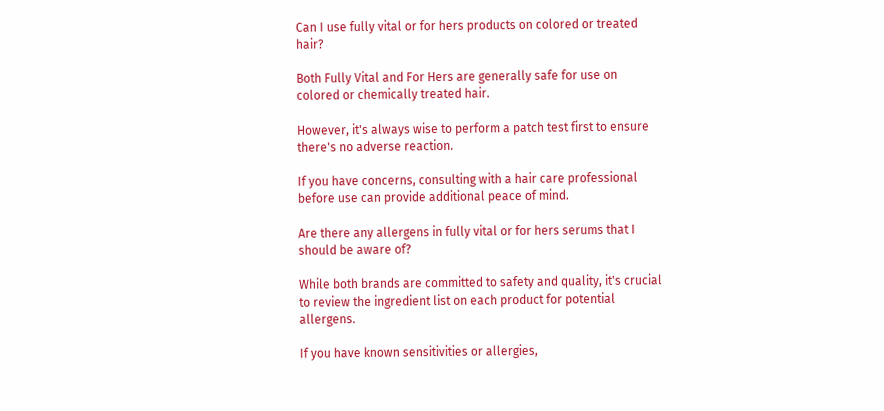Can I use fully vital or for hers products on colored or treated hair?

Both Fully Vital and For Hers are generally safe for use on colored or chemically treated hair.

However, it's always wise to perform a patch test first to ensure there's no adverse reaction.

If you have concerns, consulting with a hair care professional before use can provide additional peace of mind.

Are there any allergens in fully vital or for hers serums that I should be aware of?

While both brands are committed to safety and quality, it's crucial to review the ingredient list on each product for potential allergens.

If you have known sensitivities or allergies,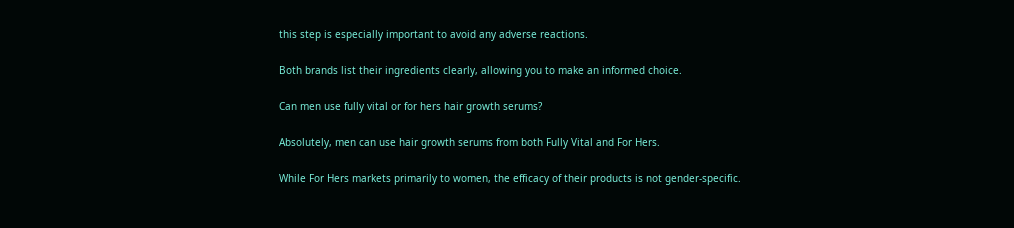this step is especially important to avoid any adverse reactions.

Both brands list their ingredients clearly, allowing you to make an informed choice.

Can men use fully vital or for hers hair growth serums?

Absolutely, men can use hair growth serums from both Fully Vital and For Hers.

While For Hers markets primarily to women, the efficacy of their products is not gender-specific.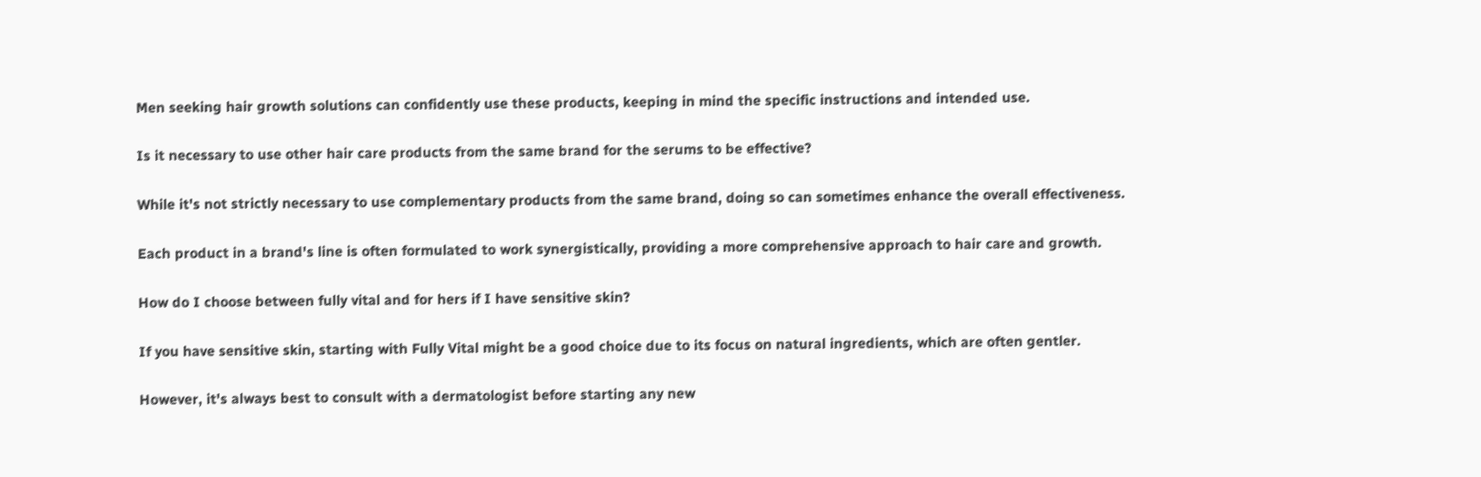Men seeking hair growth solutions can confidently use these products, keeping in mind the specific instructions and intended use.

Is it necessary to use other hair care products from the same brand for the serums to be effective?

While it's not strictly necessary to use complementary products from the same brand, doing so can sometimes enhance the overall effectiveness.

Each product in a brand's line is often formulated to work synergistically, providing a more comprehensive approach to hair care and growth.

How do I choose between fully vital and for hers if I have sensitive skin?

If you have sensitive skin, starting with Fully Vital might be a good choice due to its focus on natural ingredients, which are often gentler.

However, it's always best to consult with a dermatologist before starting any new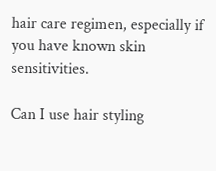hair care regimen, especially if you have known skin sensitivities.

Can I use hair styling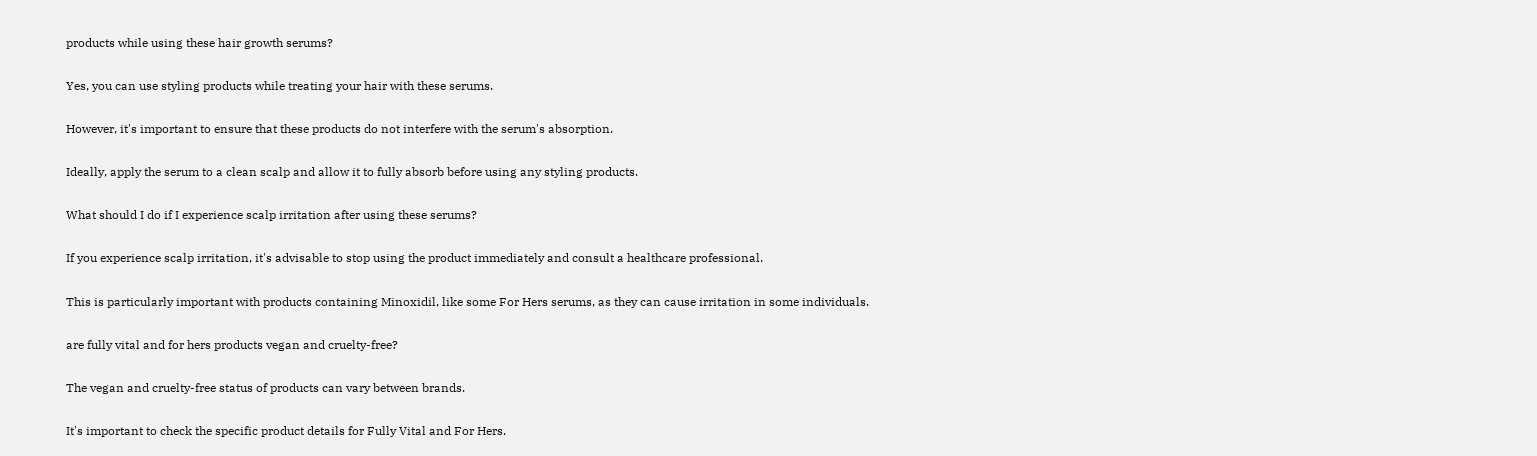products while using these hair growth serums?

Yes, you can use styling products while treating your hair with these serums.

However, it's important to ensure that these products do not interfere with the serum's absorption.

Ideally, apply the serum to a clean scalp and allow it to fully absorb before using any styling products.

What should I do if I experience scalp irritation after using these serums?

If you experience scalp irritation, it's advisable to stop using the product immediately and consult a healthcare professional.

This is particularly important with products containing Minoxidil, like some For Hers serums, as they can cause irritation in some individuals.

are fully vital and for hers products vegan and cruelty-free?

The vegan and cruelty-free status of products can vary between brands.

It's important to check the specific product details for Fully Vital and For Hers.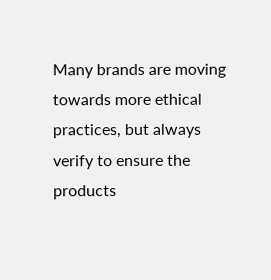Many brands are moving towards more ethical practices, but always verify to ensure the products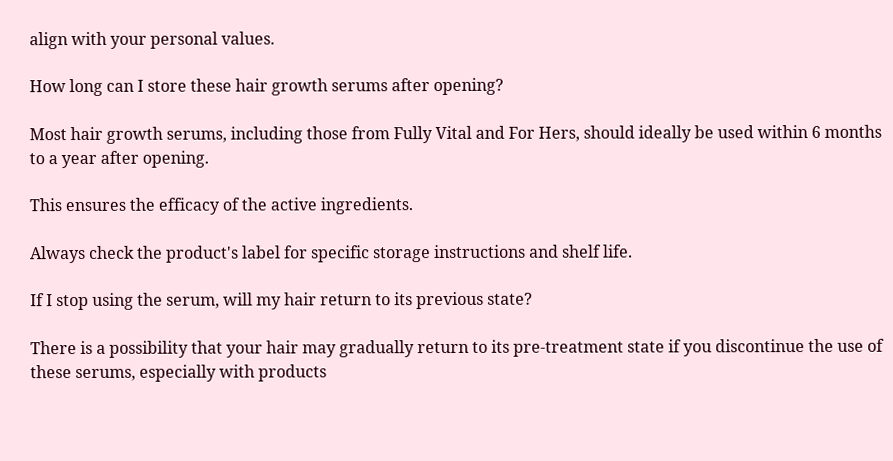align with your personal values.

How long can I store these hair growth serums after opening?

Most hair growth serums, including those from Fully Vital and For Hers, should ideally be used within 6 months to a year after opening.

This ensures the efficacy of the active ingredients.

Always check the product's label for specific storage instructions and shelf life.

If I stop using the serum, will my hair return to its previous state?

There is a possibility that your hair may gradually return to its pre-treatment state if you discontinue the use of these serums, especially with products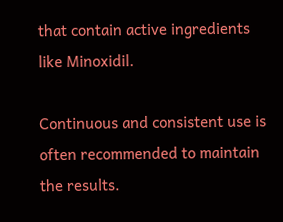that contain active ingredients like Minoxidil.

Continuous and consistent use is often recommended to maintain the results.